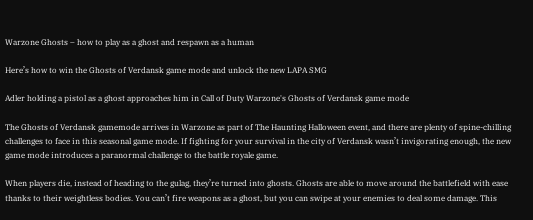Warzone Ghosts – how to play as a ghost and respawn as a human

Here’s how to win the Ghosts of Verdansk game mode and unlock the new LAPA SMG

Adler holding a pistol as a ghost approaches him in Call of Duty Warzone's Ghosts of Verdansk game mode

The Ghosts of Verdansk gamemode arrives in Warzone as part of The Haunting Halloween event, and there are plenty of spine-chilling challenges to face in this seasonal game mode. If fighting for your survival in the city of Verdansk wasn’t invigorating enough, the new game mode introduces a paranormal challenge to the battle royale game.

When players die, instead of heading to the gulag, they’re turned into ghosts. Ghosts are able to move around the battlefield with ease thanks to their weightless bodies. You can’t fire weapons as a ghost, but you can swipe at your enemies to deal some damage. This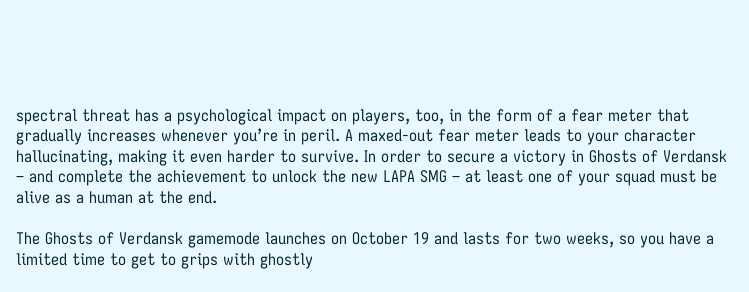spectral threat has a psychological impact on players, too, in the form of a fear meter that gradually increases whenever you’re in peril. A maxed-out fear meter leads to your character hallucinating, making it even harder to survive. In order to secure a victory in Ghosts of Verdansk – and complete the achievement to unlock the new LAPA SMG – at least one of your squad must be alive as a human at the end.

The Ghosts of Verdansk gamemode launches on October 19 and lasts for two weeks, so you have a limited time to get to grips with ghostly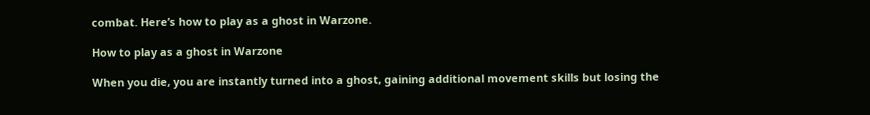combat. Here’s how to play as a ghost in Warzone.

How to play as a ghost in Warzone

When you die, you are instantly turned into a ghost, gaining additional movement skills but losing the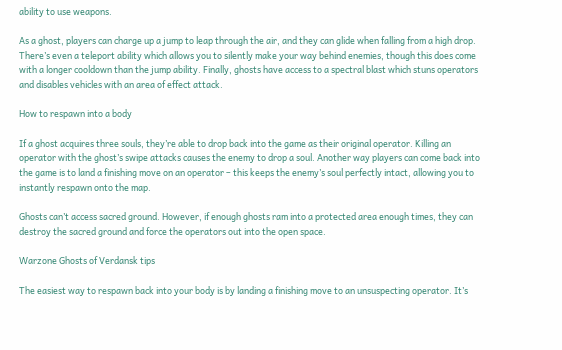ability to use weapons.

As a ghost, players can charge up a jump to leap through the air, and they can glide when falling from a high drop. There’s even a teleport ability which allows you to silently make your way behind enemies, though this does come with a longer cooldown than the jump ability. Finally, ghosts have access to a spectral blast which stuns operators and disables vehicles with an area of effect attack.

How to respawn into a body

If a ghost acquires three souls, they’re able to drop back into the game as their original operator. Killing an operator with the ghost’s swipe attacks causes the enemy to drop a soul. Another way players can come back into the game is to land a finishing move on an operator – this keeps the enemy’s soul perfectly intact, allowing you to instantly respawn onto the map.

Ghosts can’t access sacred ground. However, if enough ghosts ram into a protected area enough times, they can destroy the sacred ground and force the operators out into the open space.

Warzone Ghosts of Verdansk tips

The easiest way to respawn back into your body is by landing a finishing move to an unsuspecting operator. It’s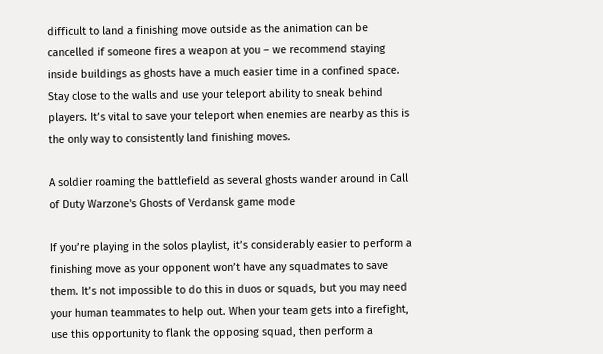difficult to land a finishing move outside as the animation can be cancelled if someone fires a weapon at you – we recommend staying inside buildings as ghosts have a much easier time in a confined space. Stay close to the walls and use your teleport ability to sneak behind players. It’s vital to save your teleport when enemies are nearby as this is the only way to consistently land finishing moves.

A soldier roaming the battlefield as several ghosts wander around in Call of Duty Warzone's Ghosts of Verdansk game mode

If you’re playing in the solos playlist, it’s considerably easier to perform a finishing move as your opponent won’t have any squadmates to save them. It’s not impossible to do this in duos or squads, but you may need your human teammates to help out. When your team gets into a firefight, use this opportunity to flank the opposing squad, then perform a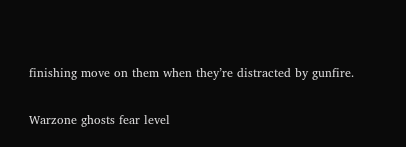finishing move on them when they’re distracted by gunfire.

Warzone ghosts fear level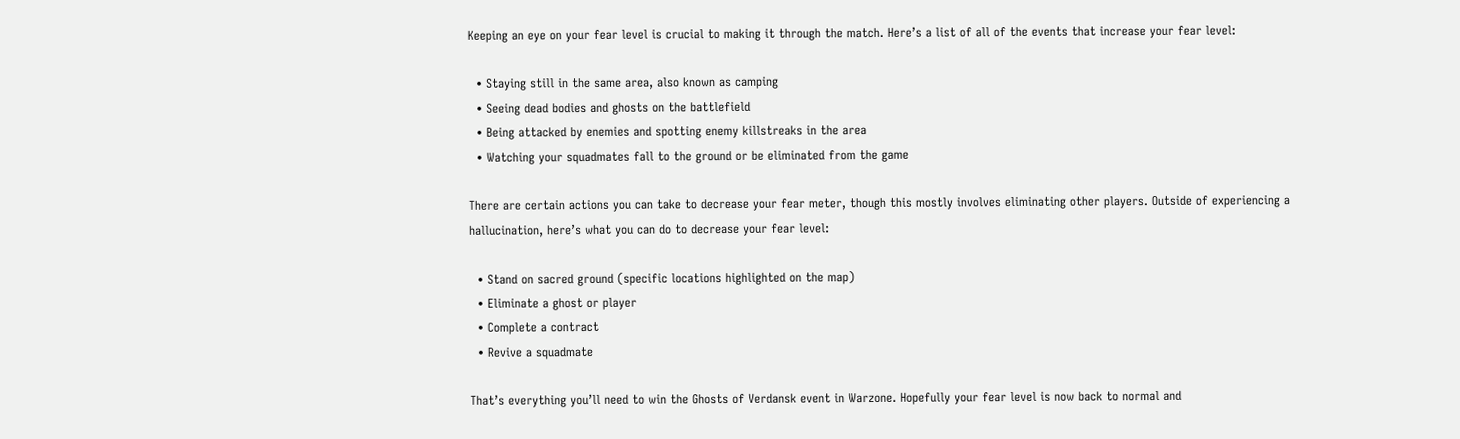Keeping an eye on your fear level is crucial to making it through the match. Here’s a list of all of the events that increase your fear level:

  • Staying still in the same area, also known as camping
  • Seeing dead bodies and ghosts on the battlefield
  • Being attacked by enemies and spotting enemy killstreaks in the area
  • Watching your squadmates fall to the ground or be eliminated from the game

There are certain actions you can take to decrease your fear meter, though this mostly involves eliminating other players. Outside of experiencing a hallucination, here’s what you can do to decrease your fear level:

  • Stand on sacred ground (specific locations highlighted on the map)
  • Eliminate a ghost or player
  • Complete a contract
  • Revive a squadmate

That’s everything you’ll need to win the Ghosts of Verdansk event in Warzone. Hopefully your fear level is now back to normal and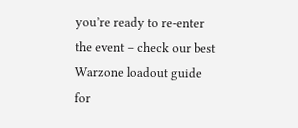you’re ready to re-enter the event – check our best Warzone loadout guide for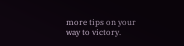more tips on your way to victory.